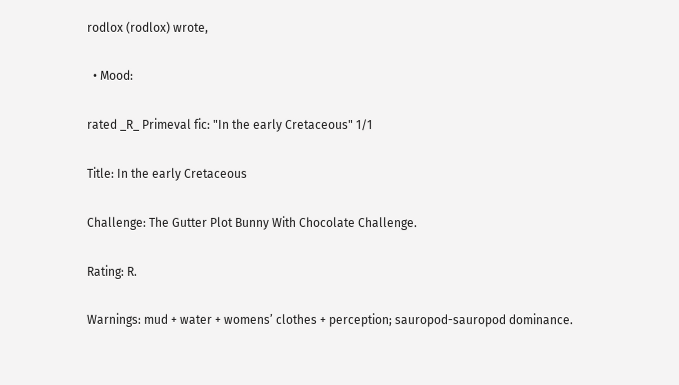rodlox (rodlox) wrote,

  • Mood:

rated _R_ Primeval fic: "In the early Cretaceous" 1/1

Title: In the early Cretaceous

Challenge: The Gutter Plot Bunny With Chocolate Challenge.

Rating: R.

Warnings: mud + water + womens’ clothes + perception; sauropod-sauropod dominance.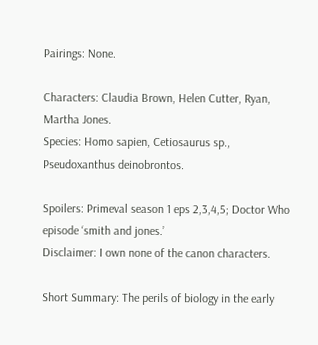Pairings: None.

Characters: Claudia Brown, Helen Cutter, Ryan, Martha Jones.
Species: Homo sapien, Cetiosaurus sp., Pseudoxanthus deinobrontos.

Spoilers: Primeval season 1 eps 2,3,4,5; Doctor Who episode ‘smith and jones.’
Disclaimer: I own none of the canon characters.

Short Summary: The perils of biology in the early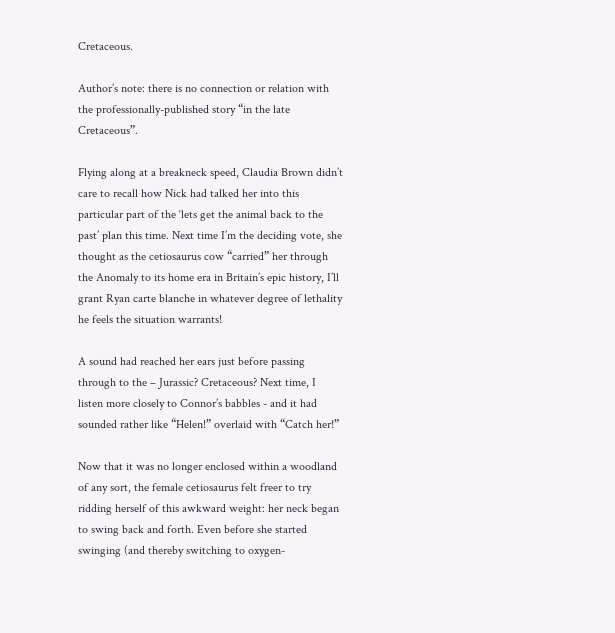Cretaceous.

Author’s note: there is no connection or relation with the professionally-published story “in the late Cretaceous”.

Flying along at a breakneck speed, Claudia Brown didn’t care to recall how Nick had talked her into this particular part of the ‘lets get the animal back to the past’ plan this time. Next time I’m the deciding vote, she thought as the cetiosaurus cow “carried” her through the Anomaly to its home era in Britain’s epic history, I’ll grant Ryan carte blanche in whatever degree of lethality he feels the situation warrants!

A sound had reached her ears just before passing through to the – Jurassic? Cretaceous? Next time, I listen more closely to Connor’s babbles - and it had sounded rather like “Helen!” overlaid with “Catch her!”

Now that it was no longer enclosed within a woodland of any sort, the female cetiosaurus felt freer to try ridding herself of this awkward weight: her neck began to swing back and forth. Even before she started swinging (and thereby switching to oxygen-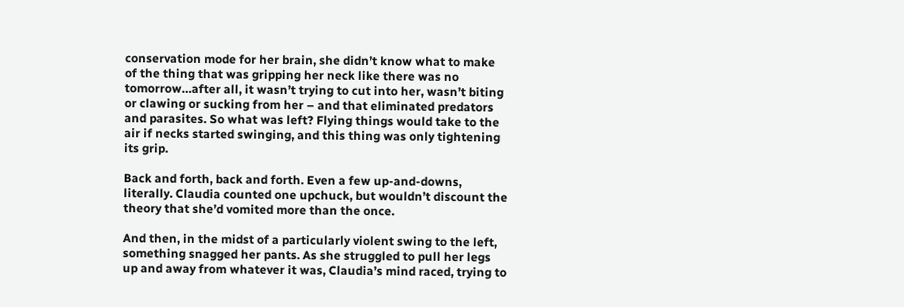conservation mode for her brain, she didn’t know what to make of the thing that was gripping her neck like there was no tomorrow…after all, it wasn’t trying to cut into her, wasn’t biting or clawing or sucking from her – and that eliminated predators and parasites. So what was left? Flying things would take to the air if necks started swinging, and this thing was only tightening its grip.

Back and forth, back and forth. Even a few up-and-downs, literally. Claudia counted one upchuck, but wouldn’t discount the theory that she’d vomited more than the once.

And then, in the midst of a particularly violent swing to the left, something snagged her pants. As she struggled to pull her legs up and away from whatever it was, Claudia’s mind raced, trying to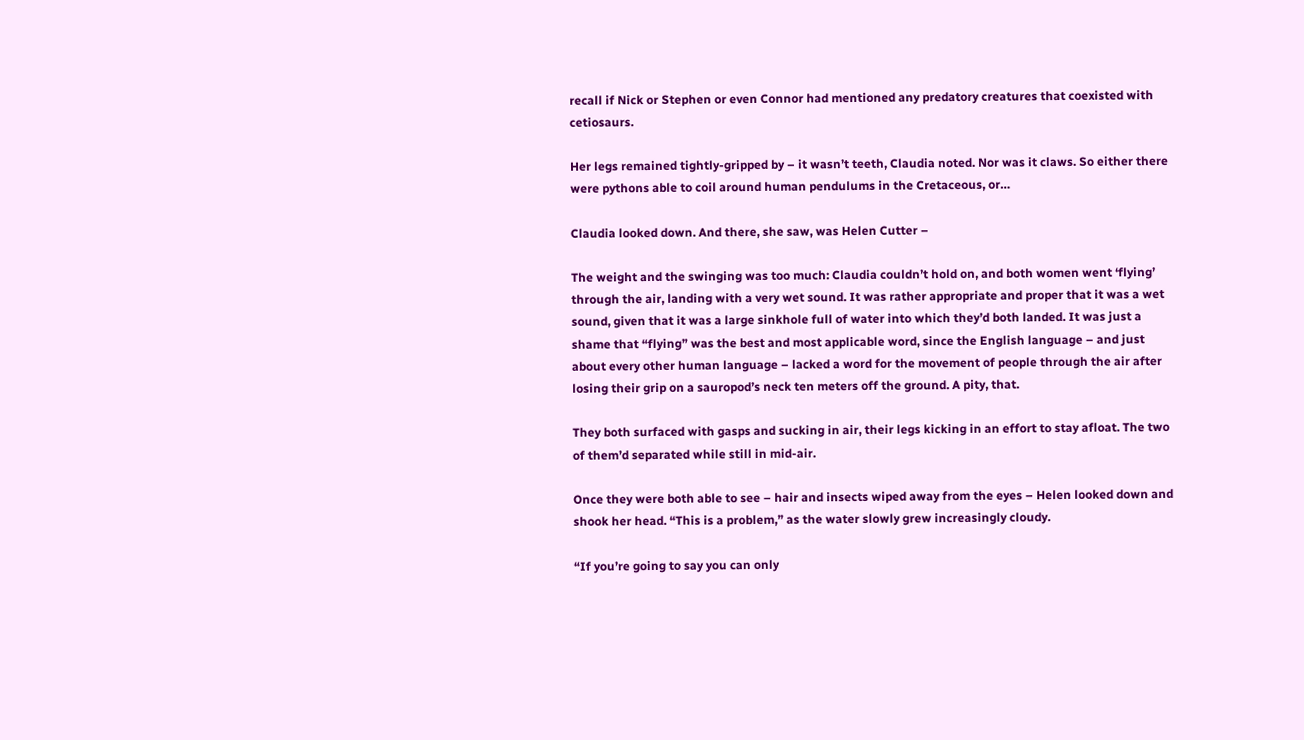recall if Nick or Stephen or even Connor had mentioned any predatory creatures that coexisted with cetiosaurs.

Her legs remained tightly-gripped by – it wasn’t teeth, Claudia noted. Nor was it claws. So either there were pythons able to coil around human pendulums in the Cretaceous, or…

Claudia looked down. And there, she saw, was Helen Cutter –

The weight and the swinging was too much: Claudia couldn’t hold on, and both women went ‘flying’ through the air, landing with a very wet sound. It was rather appropriate and proper that it was a wet sound, given that it was a large sinkhole full of water into which they’d both landed. It was just a shame that “flying” was the best and most applicable word, since the English language – and just about every other human language – lacked a word for the movement of people through the air after losing their grip on a sauropod’s neck ten meters off the ground. A pity, that.

They both surfaced with gasps and sucking in air, their legs kicking in an effort to stay afloat. The two of them’d separated while still in mid-air.

Once they were both able to see – hair and insects wiped away from the eyes – Helen looked down and shook her head. “This is a problem,” as the water slowly grew increasingly cloudy.

“If you’re going to say you can only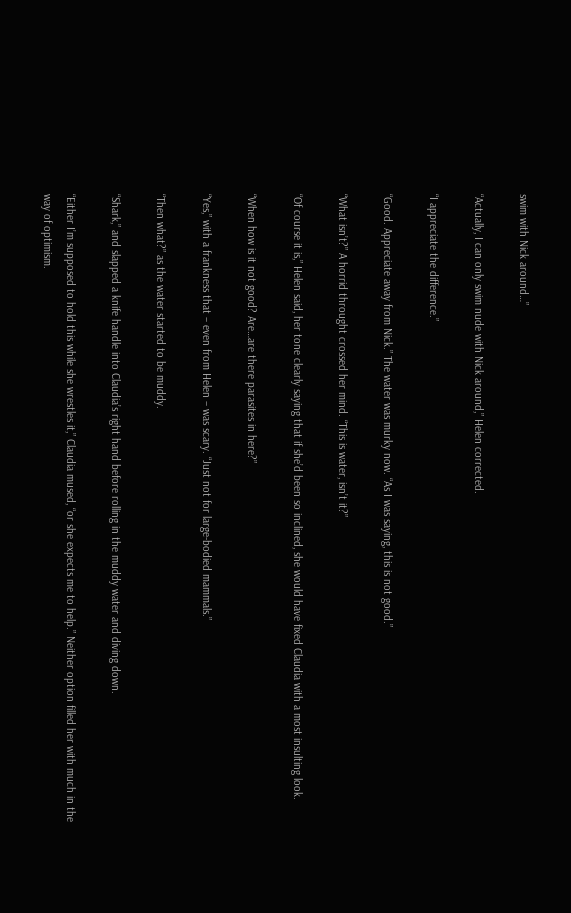swim with Nick around…”

“Actually, I can only swim nude with Nick around,” Helen corrected.

“I appreciate the difference.”

“Good. Appreciate away from Nick.” The water was murky now. “As I was saying, this is not good.”

“What isn’t?” A horrid throught crossed her mind. “This is water, isn’t it?”

“Of course it is,” Helen said, her tone clearly saying that if she’d been so inclined, she would have fixed Claudia with a most insulting look.

“When how is it not good? Are…are there parasites in here?”

“Yes,” with a frankness that – even from Helen – was scary. “Just not for large-bodied mammals.”

“Then what?” as the water started to be muddy.

“Shark,” and slapped a knife handle into Claudia’s right hand before rolling in the muddy water and diving down.

“Either I’m supposed to hold this while she wrestles it,” Claudia mused, “or she expects me to help.” Neither option filled her with much in the way of optimism.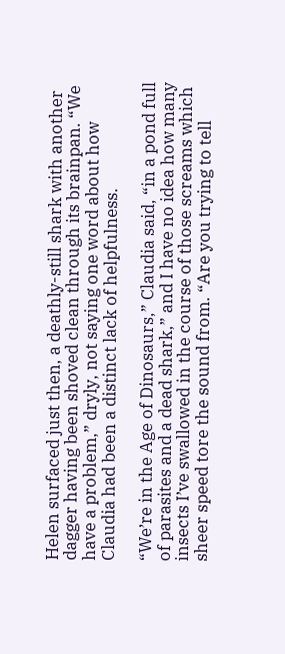Helen surfaced just then, a deathly-still shark with another dagger having been shoved clean through its brainpan. “We have a problem,” dryly, not saying one word about how Claudia had been a distinct lack of helpfulness.

“We’re in the Age of Dinosaurs,” Claudia said, “in a pond full of parasites and a dead shark,” and I have no idea how many insects I’ve swallowed in the course of those screams which sheer speed tore the sound from. “Are you trying to tell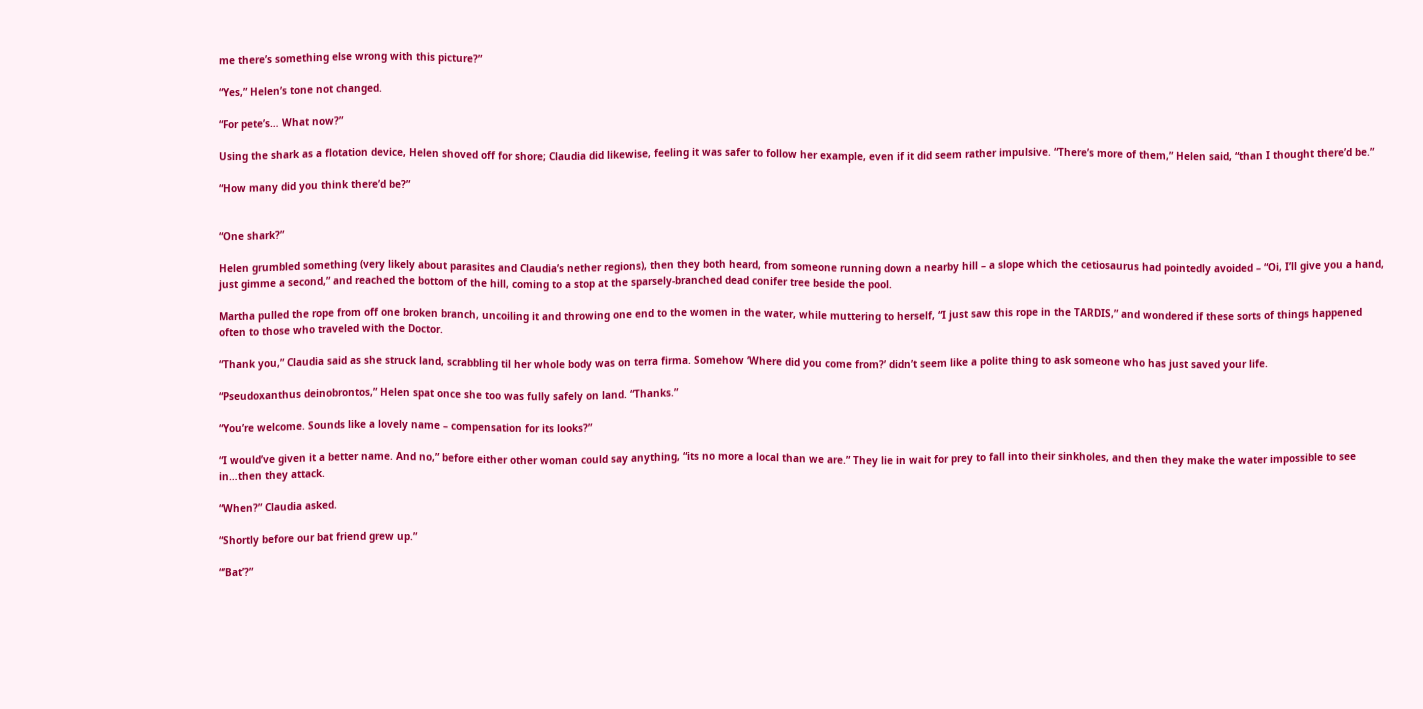me there’s something else wrong with this picture?”

“Yes,” Helen’s tone not changed.

“For pete’s… What now?”

Using the shark as a flotation device, Helen shoved off for shore; Claudia did likewise, feeling it was safer to follow her example, even if it did seem rather impulsive. “There’s more of them,” Helen said, “than I thought there’d be.”

“How many did you think there’d be?”


“One shark?”

Helen grumbled something (very likely about parasites and Claudia’s nether regions), then they both heard, from someone running down a nearby hill – a slope which the cetiosaurus had pointedly avoided – “Oi, I’ll give you a hand, just gimme a second,” and reached the bottom of the hill, coming to a stop at the sparsely-branched dead conifer tree beside the pool.

Martha pulled the rope from off one broken branch, uncoiling it and throwing one end to the women in the water, while muttering to herself, “I just saw this rope in the TARDIS,” and wondered if these sorts of things happened often to those who traveled with the Doctor.

“Thank you,” Claudia said as she struck land, scrabbling til her whole body was on terra firma. Somehow ‘Where did you come from?’ didn’t seem like a polite thing to ask someone who has just saved your life.

“Pseudoxanthus deinobrontos,” Helen spat once she too was fully safely on land. “Thanks.”

“You’re welcome. Sounds like a lovely name – compensation for its looks?”

“I would’ve given it a better name. And no,” before either other woman could say anything, “its no more a local than we are.” They lie in wait for prey to fall into their sinkholes, and then they make the water impossible to see in…then they attack.

“When?” Claudia asked.

“Shortly before our bat friend grew up.”

“’Bat’?”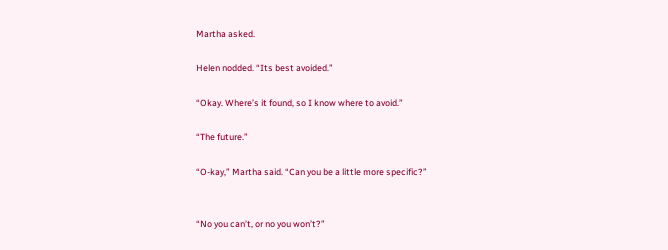Martha asked.

Helen nodded. “Its best avoided.”

“Okay. Where’s it found, so I know where to avoid.”

“The future.”

“O-kay,” Martha said. “Can you be a little more specific?”


“No you can’t, or no you won’t?”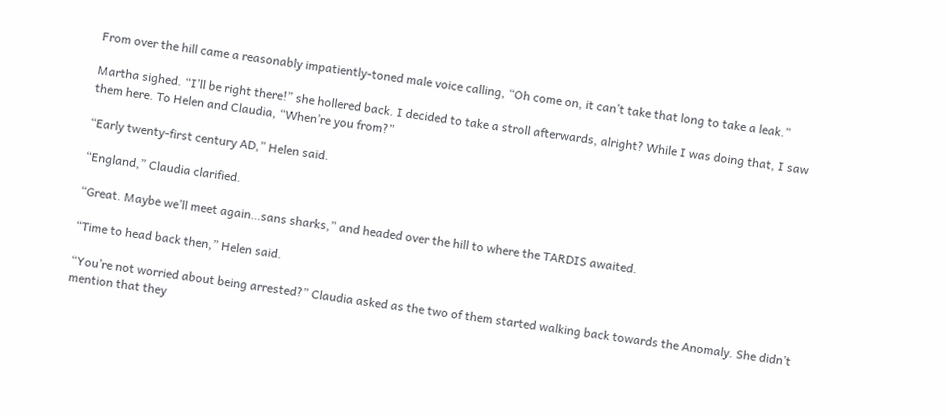From over the hill came a reasonably impatiently-toned male voice calling, “Oh come on, it can’t take that long to take a leak.”

Martha sighed. “I’ll be right there!” she hollered back. I decided to take a stroll afterwards, alright? While I was doing that, I saw them here. To Helen and Claudia, “When’re you from?”

“Early twenty-first century AD,” Helen said.

“England,” Claudia clarified.

“Great. Maybe we’ll meet again…sans sharks,” and headed over the hill to where the TARDIS awaited.

“Time to head back then,” Helen said.

“You’re not worried about being arrested?” Claudia asked as the two of them started walking back towards the Anomaly. She didn’t mention that they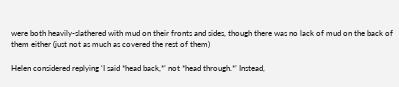were both heavily-slathered with mud on their fronts and sides, though there was no lack of mud on the back of them either (just not as much as covered the rest of them)

Helen considered replying ‘I said *head back,*’ not *head through.*’ Instead,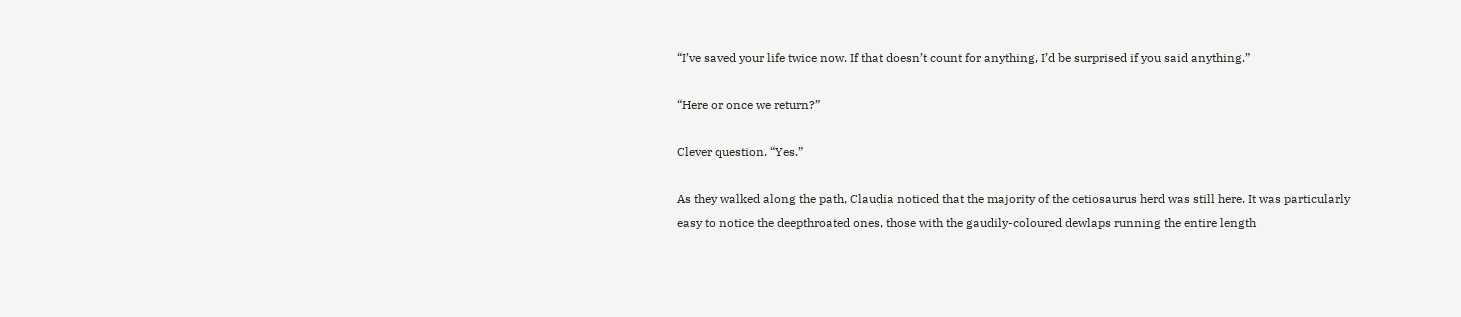“I’ve saved your life twice now. If that doesn’t count for anything, I’d be surprised if you said anything.”

“Here or once we return?”

Clever question. “Yes.”

As they walked along the path, Claudia noticed that the majority of the cetiosaurus herd was still here. It was particularly easy to notice the deepthroated ones, those with the gaudily-coloured dewlaps running the entire length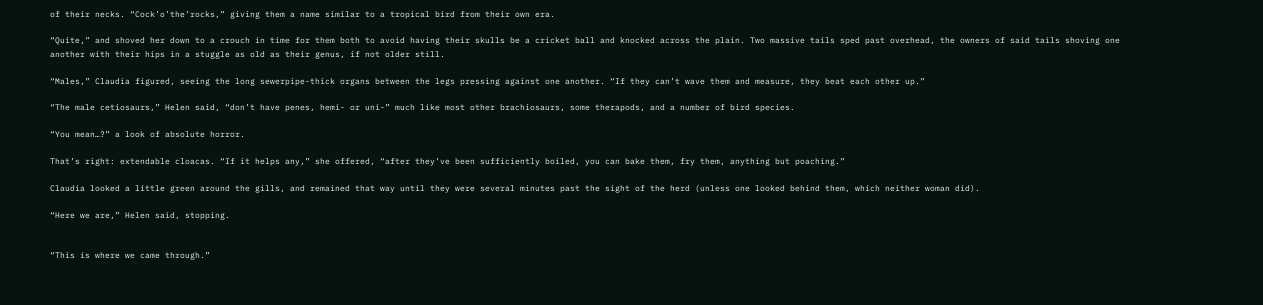of their necks. “Cock’o’the’rocks,” giving them a name similar to a tropical bird from their own era.

“Quite,” and shoved her down to a crouch in time for them both to avoid having their skulls be a cricket ball and knocked across the plain. Two massive tails sped past overhead, the owners of said tails shoving one another with their hips in a stuggle as old as their genus, if not older still.

“Males,” Claudia figured, seeing the long sewerpipe-thick organs between the legs pressing against one another. “If they can’t wave them and measure, they beat each other up.”

“The male cetiosaurs,” Helen said, “don’t have penes, hemi- or uni-” much like most other brachiosaurs, some therapods, and a number of bird species.

“You mean…?” a look of absolute horror.

That’s right: extendable cloacas. “If it helps any,” she offered, “after they’ve been sufficiently boiled, you can bake them, fry them, anything but poaching.”

Claudia looked a little green around the gills, and remained that way until they were several minutes past the sight of the herd (unless one looked behind them, which neither woman did).

“Here we are,” Helen said, stopping.


“This is where we came through.”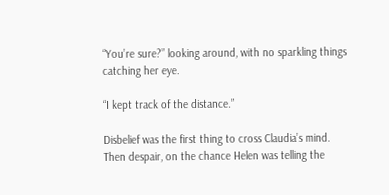“You’re sure?” looking around, with no sparkling things catching her eye.

“I kept track of the distance.”

Disbelief was the first thing to cross Claudia’s mind. Then despair, on the chance Helen was telling the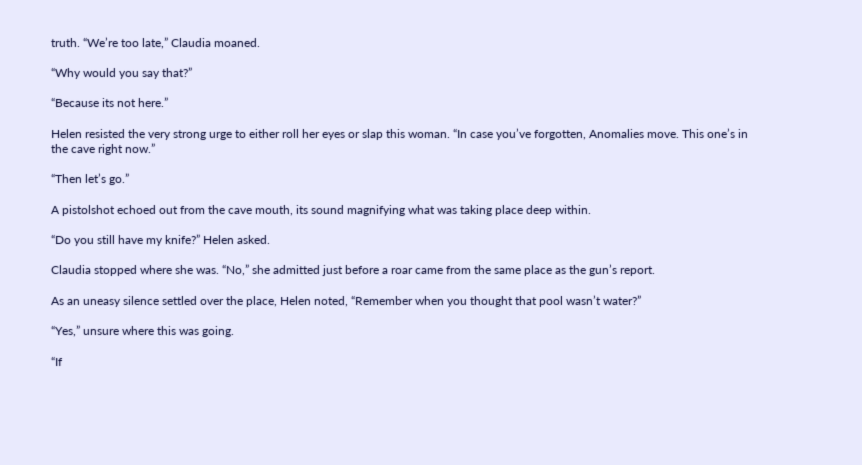truth. “We’re too late,” Claudia moaned.

“Why would you say that?”

“Because its not here.”

Helen resisted the very strong urge to either roll her eyes or slap this woman. “In case you’ve forgotten, Anomalies move. This one’s in the cave right now.”

“Then let’s go.”

A pistolshot echoed out from the cave mouth, its sound magnifying what was taking place deep within.

“Do you still have my knife?” Helen asked.

Claudia stopped where she was. “No,” she admitted just before a roar came from the same place as the gun’s report.

As an uneasy silence settled over the place, Helen noted, “Remember when you thought that pool wasn’t water?”

“Yes,” unsure where this was going.

“If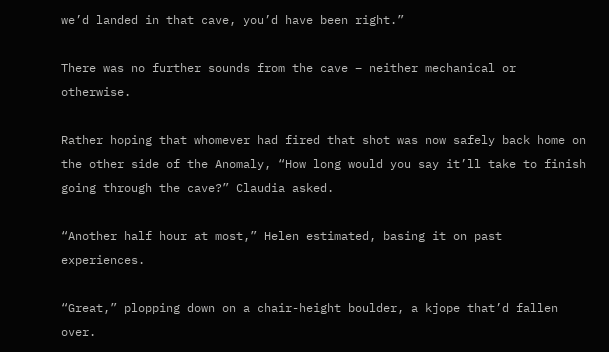we’d landed in that cave, you’d have been right.”

There was no further sounds from the cave – neither mechanical or otherwise.

Rather hoping that whomever had fired that shot was now safely back home on the other side of the Anomaly, “How long would you say it’ll take to finish going through the cave?” Claudia asked.

“Another half hour at most,” Helen estimated, basing it on past experiences.

“Great,” plopping down on a chair-height boulder, a kjope that’d fallen over.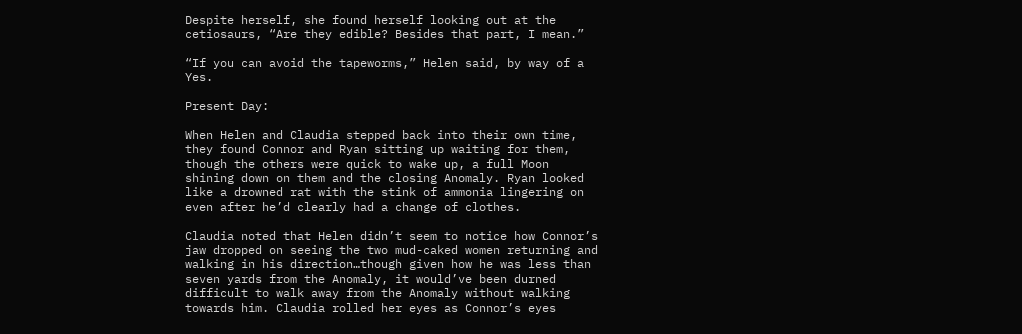Despite herself, she found herself looking out at the cetiosaurs, “Are they edible? Besides that part, I mean.”

“If you can avoid the tapeworms,” Helen said, by way of a Yes.

Present Day:

When Helen and Claudia stepped back into their own time, they found Connor and Ryan sitting up waiting for them, though the others were quick to wake up, a full Moon shining down on them and the closing Anomaly. Ryan looked like a drowned rat with the stink of ammonia lingering on even after he’d clearly had a change of clothes.

Claudia noted that Helen didn’t seem to notice how Connor’s jaw dropped on seeing the two mud-caked women returning and walking in his direction…though given how he was less than seven yards from the Anomaly, it would’ve been durned difficult to walk away from the Anomaly without walking towards him. Claudia rolled her eyes as Connor’s eyes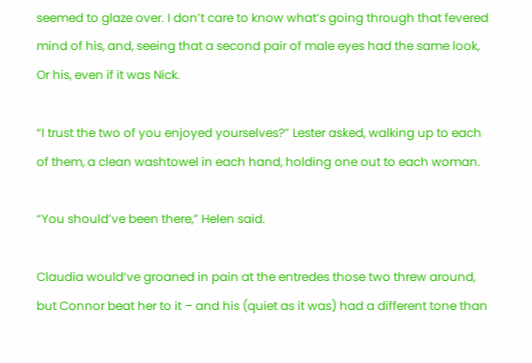seemed to glaze over. I don’t care to know what’s going through that fevered mind of his, and, seeing that a second pair of male eyes had the same look, Or his, even if it was Nick.

“I trust the two of you enjoyed yourselves?” Lester asked, walking up to each of them, a clean washtowel in each hand, holding one out to each woman.

“You should’ve been there,” Helen said.

Claudia would’ve groaned in pain at the entredes those two threw around, but Connor beat her to it – and his (quiet as it was) had a different tone than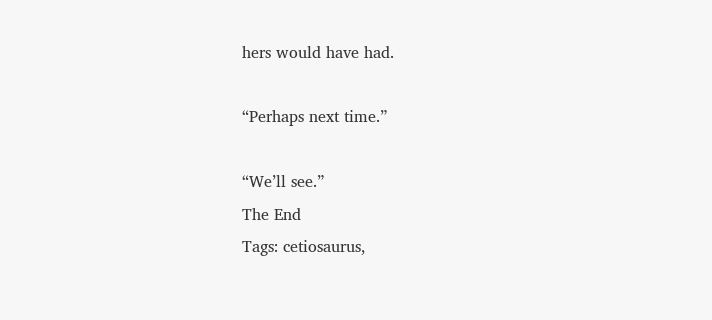hers would have had.

“Perhaps next time.”

“We’ll see.”
The End
Tags: cetiosaurus,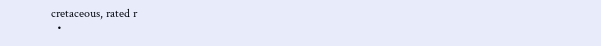cretaceous, rated r
  •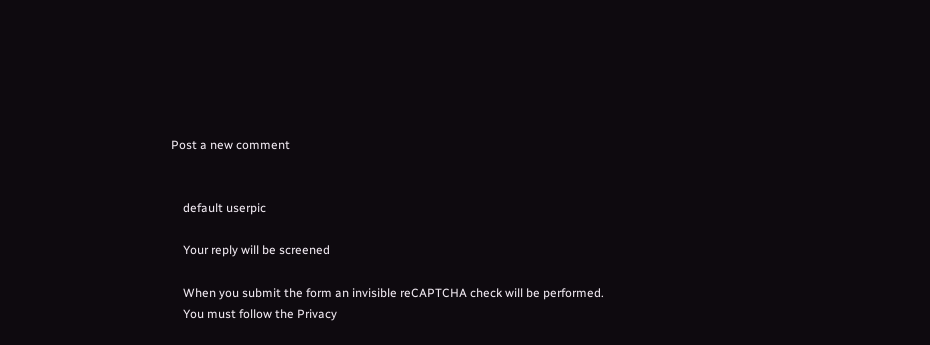Post a new comment


    default userpic

    Your reply will be screened

    When you submit the form an invisible reCAPTCHA check will be performed.
    You must follow the Privacy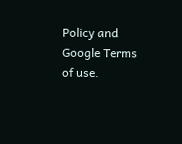Policy and Google Terms of use.